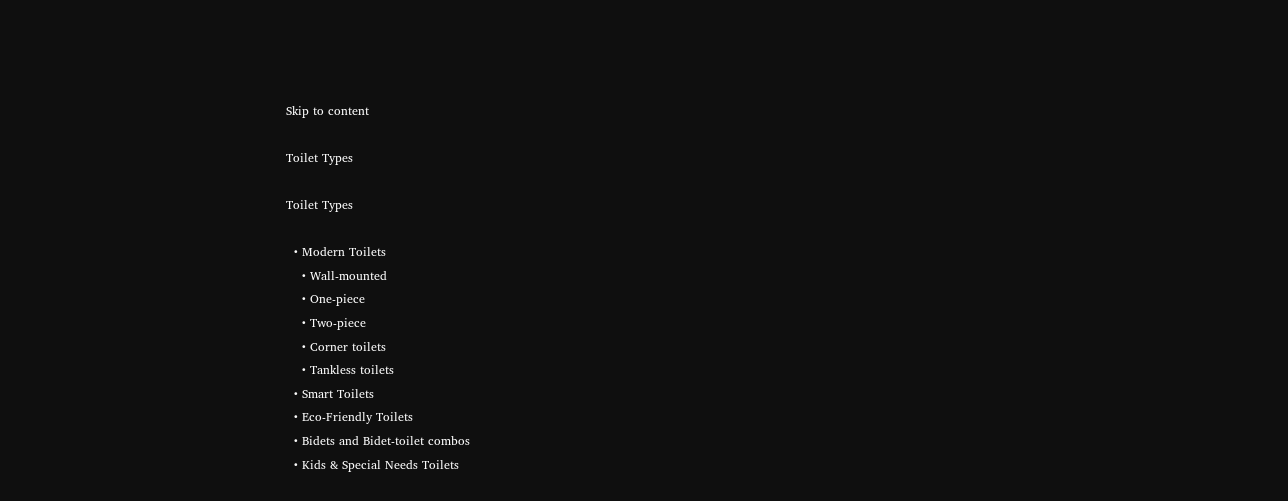Skip to content

Toilet Types

Toilet Types

  • Modern Toilets
    • Wall-mounted
    • One-piece
    • Two-piece
    • Corner toilets
    • Tankless toilets
  • Smart Toilets
  • Eco-Friendly Toilets
  • Bidets and Bidet-toilet combos
  • Kids & Special Needs Toilets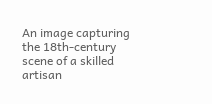An image capturing the 18th-century scene of a skilled artisan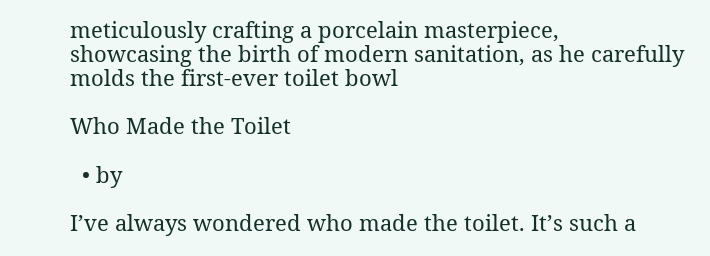meticulously crafting a porcelain masterpiece, showcasing the birth of modern sanitation, as he carefully molds the first-ever toilet bowl

Who Made the Toilet

  • by

I’ve always wondered who made the toilet. It’s such a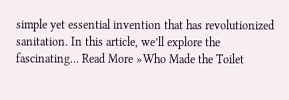simple yet essential invention that has revolutionized sanitation. In this article, we’ll explore the fascinating… Read More »Who Made the Toilet